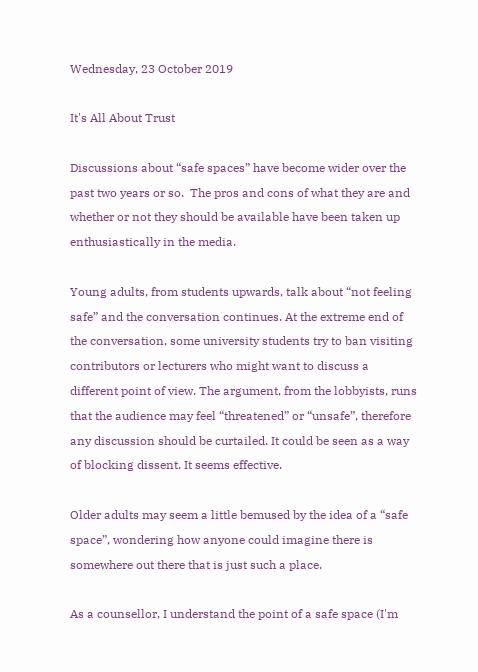Wednesday, 23 October 2019

It's All About Trust

Discussions about “safe spaces” have become wider over the past two years or so.  The pros and cons of what they are and whether or not they should be available have been taken up enthusiastically in the media.

Young adults, from students upwards, talk about “not feeling safe” and the conversation continues. At the extreme end of the conversation, some university students try to ban visiting contributors or lecturers who might want to discuss a different point of view. The argument, from the lobbyists, runs that the audience may feel “threatened” or “unsafe”, therefore any discussion should be curtailed. It could be seen as a way of blocking dissent. It seems effective.

Older adults may seem a little bemused by the idea of a “safe space”, wondering how anyone could imagine there is somewhere out there that is just such a place.

As a counsellor, I understand the point of a safe space (I'm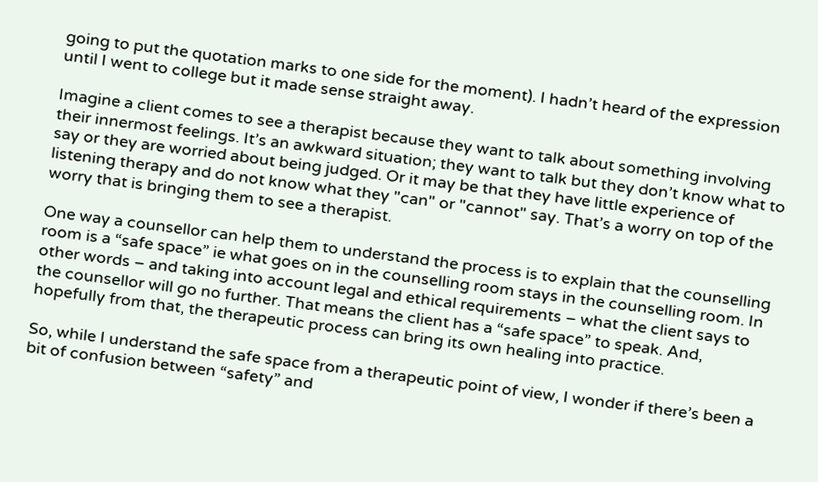going to put the quotation marks to one side for the moment). I hadn’t heard of the expression until I went to college but it made sense straight away.

Imagine a client comes to see a therapist because they want to talk about something involving their innermost feelings. It’s an awkward situation; they want to talk but they don’t know what to say or they are worried about being judged. Or it may be that they have little experience of listening therapy and do not know what they "can" or "cannot" say. That’s a worry on top of the worry that is bringing them to see a therapist.

One way a counsellor can help them to understand the process is to explain that the counselling room is a “safe space” ie what goes on in the counselling room stays in the counselling room. In other words – and taking into account legal and ethical requirements – what the client says to the counsellor will go no further. That means the client has a “safe space” to speak. And, hopefully from that, the therapeutic process can bring its own healing into practice.

So, while I understand the safe space from a therapeutic point of view, I wonder if there’s been a bit of confusion between “safety” and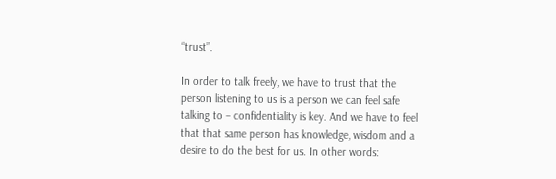“trust”.

In order to talk freely, we have to trust that the person listening to us is a person we can feel safe talking to – confidentiality is key. And we have to feel that that same person has knowledge, wisdom and a desire to do the best for us. In other words: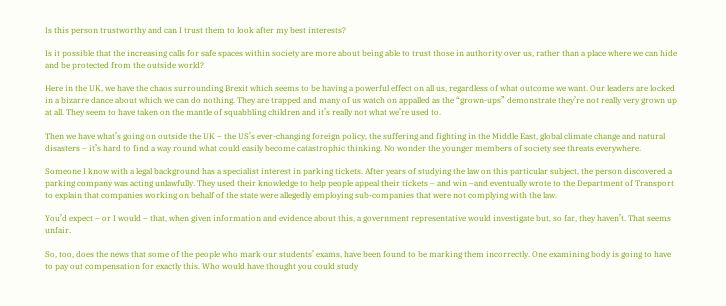Is this person trustworthy and can I trust them to look after my best interests?

Is it possible that the increasing calls for safe spaces within society are more about being able to trust those in authority over us, rather than a place where we can hide and be protected from the outside world?

Here in the UK, we have the chaos surrounding Brexit which seems to be having a powerful effect on all us, regardless of what outcome we want. Our leaders are locked in a bizarre dance about which we can do nothing. They are trapped and many of us watch on appalled as the “grown-ups” demonstrate they’re not really very grown up at all. They seem to have taken on the mantle of squabbling children and it’s really not what we’re used to.

Then we have what’s going on outside the UK – the US’s ever-changing foreign policy, the suffering and fighting in the Middle East, global climate change and natural disasters – it’s hard to find a way round what could easily become catastrophic thinking. No wonder the younger members of society see threats everywhere.

Someone I know with a legal background has a specialist interest in parking tickets. After years of studying the law on this particular subject, the person discovered a parking company was acting unlawfully. They used their knowledge to help people appeal their tickets – and win –and eventually wrote to the Department of Transport to explain that companies working on behalf of the state were allegedly employing sub-companies that were not complying with the law.

You’d expect – or I would – that, when given information and evidence about this, a government representative would investigate but, so far, they haven’t. That seems unfair.

So, too, does the news that some of the people who mark our students’ exams, have been found to be marking them incorrectly. One examining body is going to have to pay out compensation for exactly this. Who would have thought you could study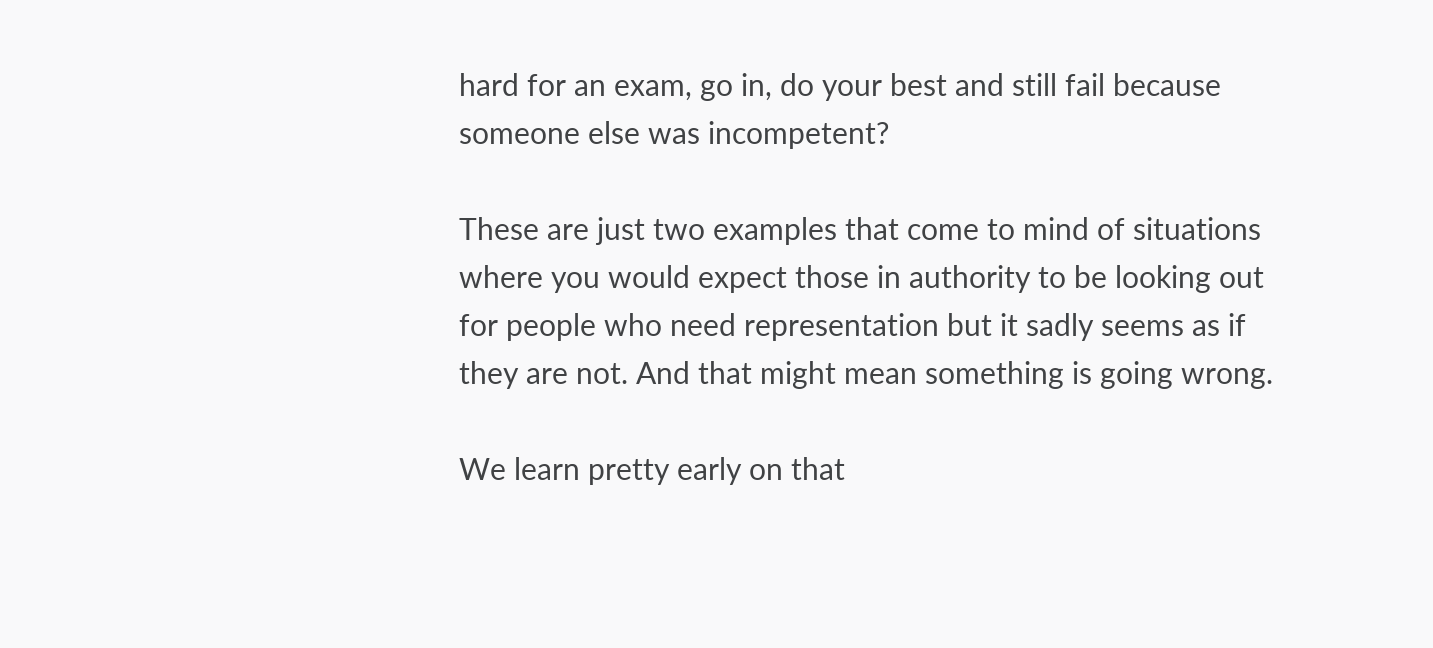hard for an exam, go in, do your best and still fail because someone else was incompetent?

These are just two examples that come to mind of situations where you would expect those in authority to be looking out for people who need representation but it sadly seems as if they are not. And that might mean something is going wrong.

We learn pretty early on that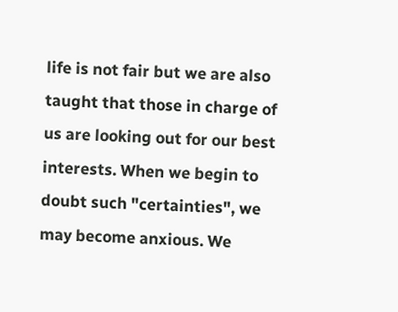life is not fair but we are also taught that those in charge of us are looking out for our best interests. When we begin to doubt such "certainties", we may become anxious. We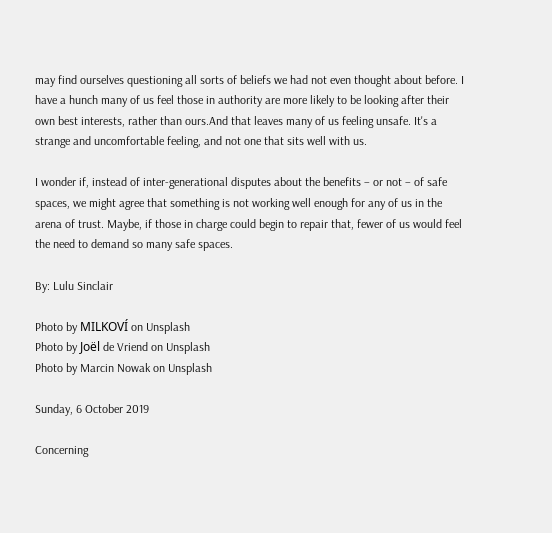may find ourselves questioning all sorts of beliefs we had not even thought about before. I have a hunch many of us feel those in authority are more likely to be looking after their own best interests, rather than ours.And that leaves many of us feeling unsafe. It's a strange and uncomfortable feeling, and not one that sits well with us.

I wonder if, instead of inter-generational disputes about the benefits – or not – of safe spaces, we might agree that something is not working well enough for any of us in the arena of trust. Maybe, if those in charge could begin to repair that, fewer of us would feel the need to demand so many safe spaces.

By: Lulu Sinclair

Photo by MILKOVÍ on Unsplash
Photo by Joël de Vriend on Unsplash
Photo by Marcin Nowak on Unsplash

Sunday, 6 October 2019

Concerning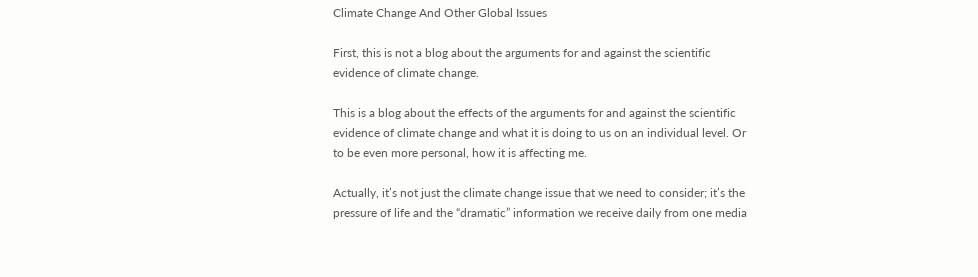Climate Change And Other Global Issues

First, this is not a blog about the arguments for and against the scientific evidence of climate change.

This is a blog about the effects of the arguments for and against the scientific evidence of climate change and what it is doing to us on an individual level. Or to be even more personal, how it is affecting me.

Actually, it’s not just the climate change issue that we need to consider; it’s the pressure of life and the “dramatic” information we receive daily from one media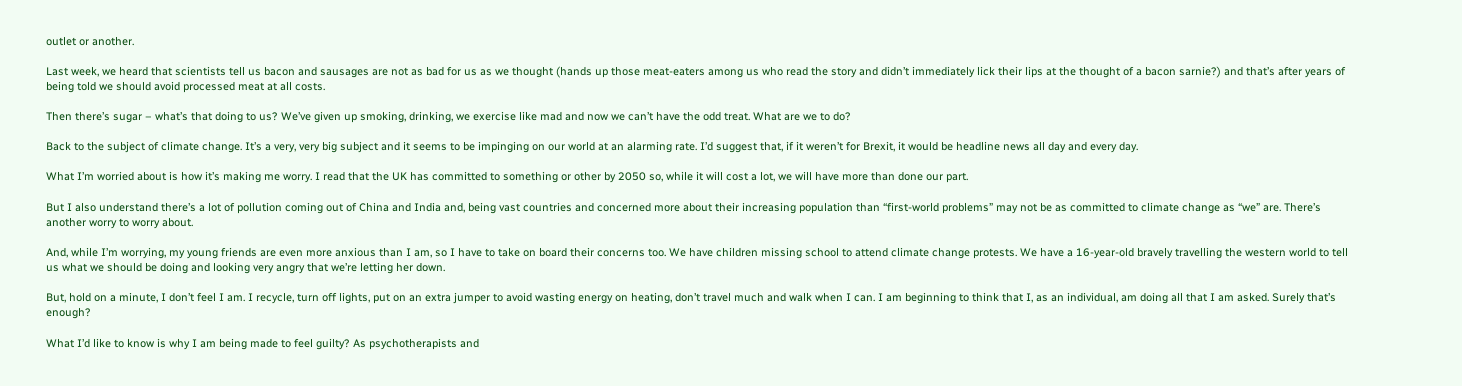outlet or another.

Last week, we heard that scientists tell us bacon and sausages are not as bad for us as we thought (hands up those meat-eaters among us who read the story and didn’t immediately lick their lips at the thought of a bacon sarnie?) and that’s after years of being told we should avoid processed meat at all costs.

Then there’s sugar – what’s that doing to us? We’ve given up smoking, drinking, we exercise like mad and now we can’t have the odd treat. What are we to do?

Back to the subject of climate change. It’s a very, very big subject and it seems to be impinging on our world at an alarming rate. I’d suggest that, if it weren’t for Brexit, it would be headline news all day and every day.

What I’m worried about is how it’s making me worry. I read that the UK has committed to something or other by 2050 so, while it will cost a lot, we will have more than done our part.

But I also understand there’s a lot of pollution coming out of China and India and, being vast countries and concerned more about their increasing population than “first-world problems” may not be as committed to climate change as “we” are. There’s another worry to worry about.

And, while I’m worrying, my young friends are even more anxious than I am, so I have to take on board their concerns too. We have children missing school to attend climate change protests. We have a 16-year-old bravely travelling the western world to tell us what we should be doing and looking very angry that we’re letting her down.

But, hold on a minute, I don’t feel I am. I recycle, turn off lights, put on an extra jumper to avoid wasting energy on heating, don’t travel much and walk when I can. I am beginning to think that I, as an individual, am doing all that I am asked. Surely that’s enough?

What I’d like to know is why I am being made to feel guilty? As psychotherapists and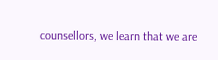counsellors, we learn that we are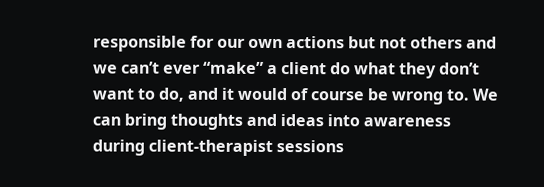responsible for our own actions but not others and we can’t ever “make” a client do what they don’t want to do, and it would of course be wrong to. We can bring thoughts and ideas into awareness during client-therapist sessions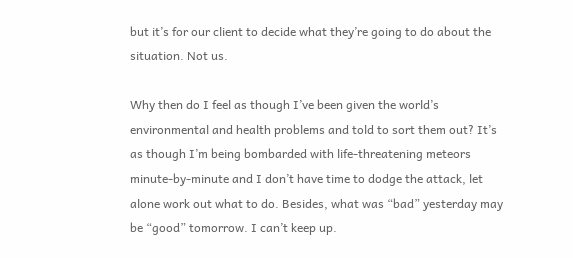but it’s for our client to decide what they’re going to do about the situation. Not us.

Why then do I feel as though I’ve been given the world’s environmental and health problems and told to sort them out? It’s as though I’m being bombarded with life-threatening meteors minute-by-minute and I don’t have time to dodge the attack, let alone work out what to do. Besides, what was “bad” yesterday may be “good” tomorrow. I can’t keep up.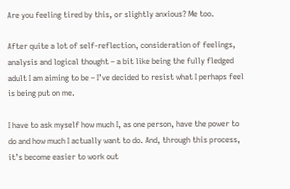Are you feeling tired by this, or slightly anxious? Me too.

After quite a lot of self-reflection, consideration of feelings, analysis and logical thought – a bit like being the fully fledged adult I am aiming to be – I’ve decided to resist what I perhaps feel is being put on me.

I have to ask myself how much I, as one person, have the power to do and how much I actually want to do. And, through this process, it’s become easier to work out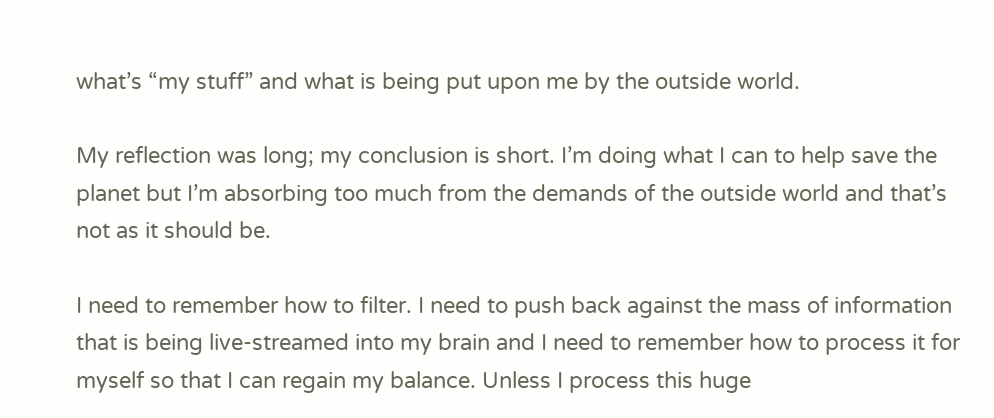what’s “my stuff” and what is being put upon me by the outside world.

My reflection was long; my conclusion is short. I’m doing what I can to help save the planet but I’m absorbing too much from the demands of the outside world and that’s not as it should be.

I need to remember how to filter. I need to push back against the mass of information that is being live-streamed into my brain and I need to remember how to process it for myself so that I can regain my balance. Unless I process this huge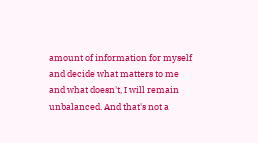amount of information for myself and decide what matters to me and what doesn't, I will remain unbalanced. And that's not a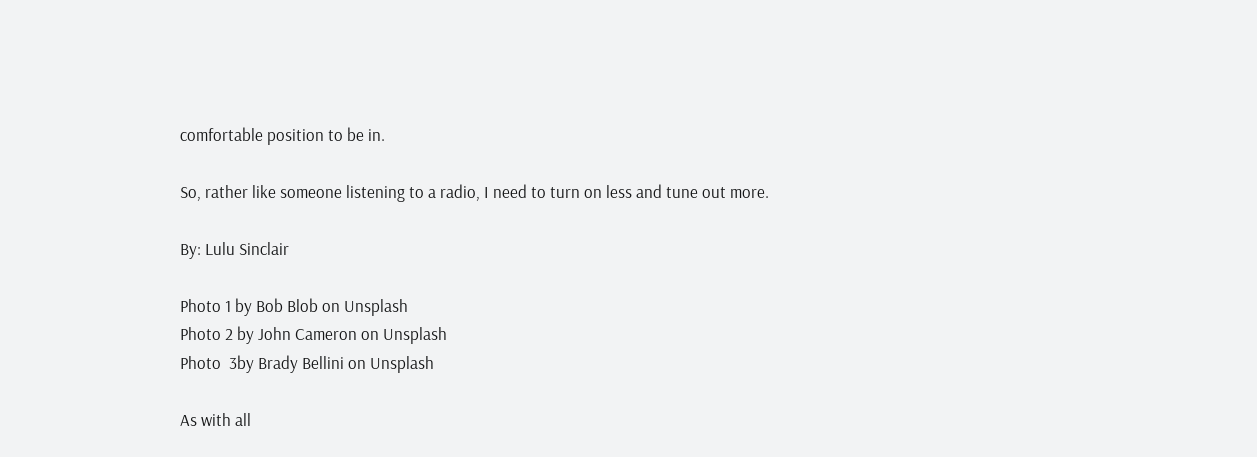comfortable position to be in.

So, rather like someone listening to a radio, I need to turn on less and tune out more.

By: Lulu Sinclair

Photo 1 by Bob Blob on Unsplash
Photo 2 by John Cameron on Unsplash
Photo  3by Brady Bellini on Unsplash

As with all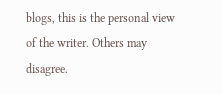blogs, this is the personal view of the writer. Others may disagree.